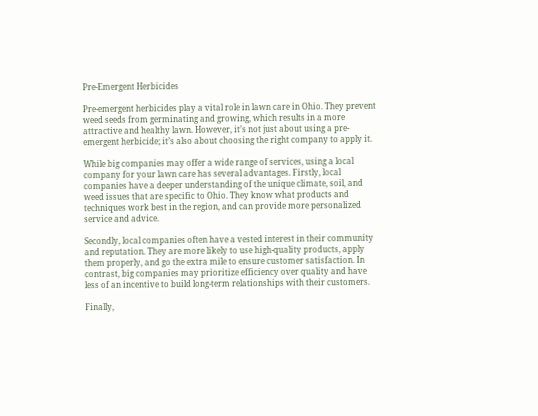Pre-Emergent Herbicides

Pre-emergent herbicides play a vital role in lawn care in Ohio. They prevent weed seeds from germinating and growing, which results in a more attractive and healthy lawn. However, it’s not just about using a pre-emergent herbicide; it’s also about choosing the right company to apply it.

While big companies may offer a wide range of services, using a local company for your lawn care has several advantages. Firstly, local companies have a deeper understanding of the unique climate, soil, and weed issues that are specific to Ohio. They know what products and techniques work best in the region, and can provide more personalized service and advice.

Secondly, local companies often have a vested interest in their community and reputation. They are more likely to use high-quality products, apply them properly, and go the extra mile to ensure customer satisfaction. In contrast, big companies may prioritize efficiency over quality and have less of an incentive to build long-term relationships with their customers.

Finally,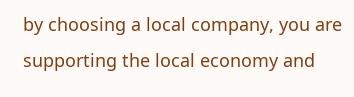by choosing a local company, you are supporting the local economy and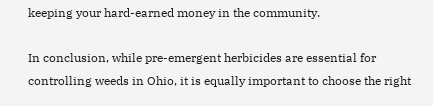keeping your hard-earned money in the community.

In conclusion, while pre-emergent herbicides are essential for controlling weeds in Ohio, it is equally important to choose the right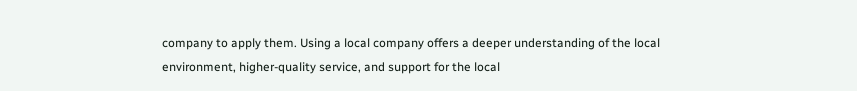company to apply them. Using a local company offers a deeper understanding of the local environment, higher-quality service, and support for the local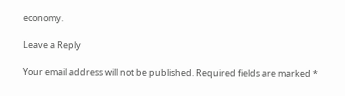economy.

Leave a Reply

Your email address will not be published. Required fields are marked *